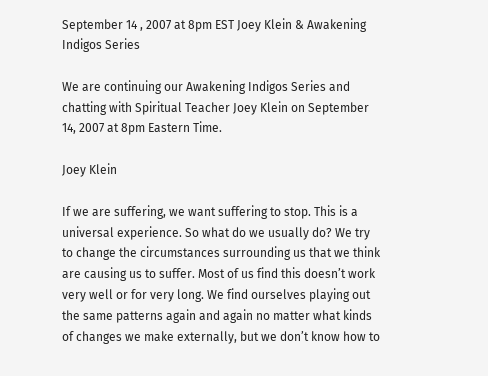September 14 , 2007 at 8pm EST Joey Klein & Awakening Indigos Series

We are continuing our Awakening Indigos Series and chatting with Spiritual Teacher Joey Klein on September 14, 2007 at 8pm Eastern Time.

Joey Klein

If we are suffering, we want suffering to stop. This is a universal experience. So what do we usually do? We try to change the circumstances surrounding us that we think are causing us to suffer. Most of us find this doesn’t work very well or for very long. We find ourselves playing out the same patterns again and again no matter what kinds of changes we make externally, but we don’t know how to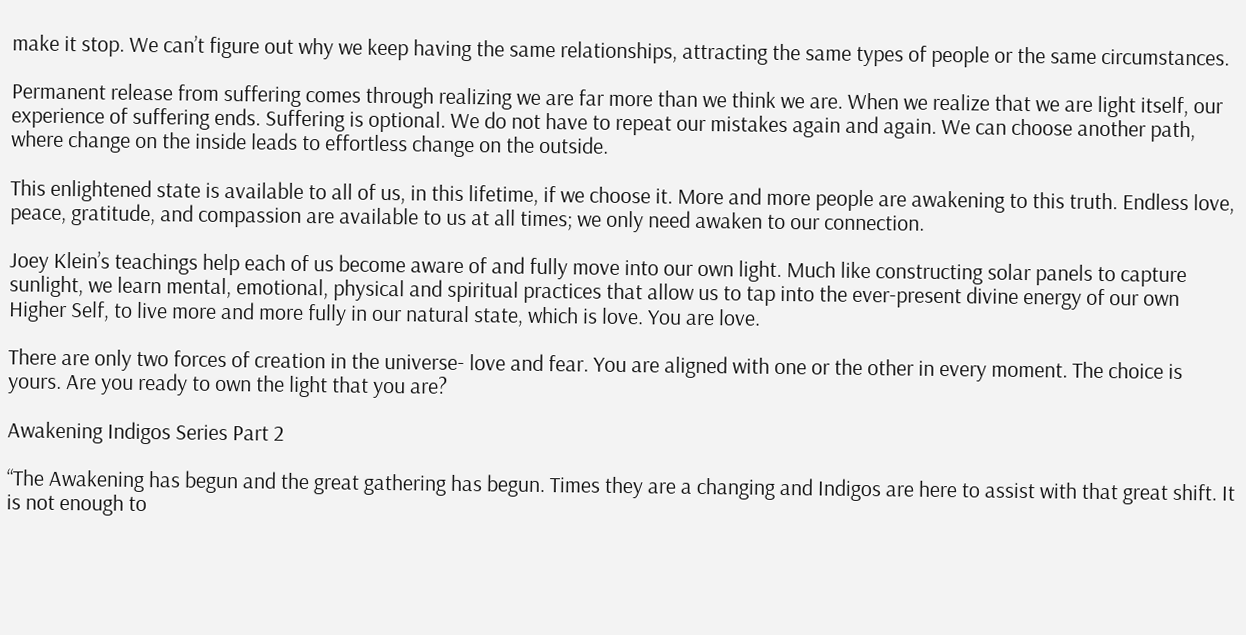make it stop. We can’t figure out why we keep having the same relationships, attracting the same types of people or the same circumstances.

Permanent release from suffering comes through realizing we are far more than we think we are. When we realize that we are light itself, our experience of suffering ends. Suffering is optional. We do not have to repeat our mistakes again and again. We can choose another path, where change on the inside leads to effortless change on the outside.

This enlightened state is available to all of us, in this lifetime, if we choose it. More and more people are awakening to this truth. Endless love, peace, gratitude, and compassion are available to us at all times; we only need awaken to our connection.

Joey Klein’s teachings help each of us become aware of and fully move into our own light. Much like constructing solar panels to capture sunlight, we learn mental, emotional, physical and spiritual practices that allow us to tap into the ever-present divine energy of our own Higher Self, to live more and more fully in our natural state, which is love. You are love.

There are only two forces of creation in the universe- love and fear. You are aligned with one or the other in every moment. The choice is yours. Are you ready to own the light that you are?

Awakening Indigos Series Part 2

“The Awakening has begun and the great gathering has begun. Times they are a changing and Indigos are here to assist with that great shift. It is not enough to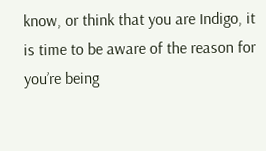know, or think that you are Indigo, it is time to be aware of the reason for you’re being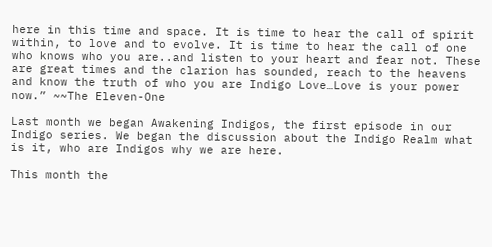here in this time and space. It is time to hear the call of spirit within, to love and to evolve. It is time to hear the call of one who knows who you are..and listen to your heart and fear not. These are great times and the clarion has sounded, reach to the heavens and know the truth of who you are Indigo Love…Love is your power now.” ~~The Eleven-One

Last month we began Awakening Indigos, the first episode in our Indigo series. We began the discussion about the Indigo Realm what is it, who are Indigos why we are here.

This month the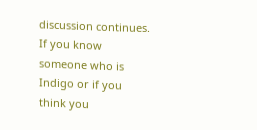discussion continues. If you know someone who is Indigo or if you think you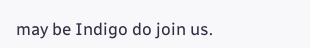may be Indigo do join us.